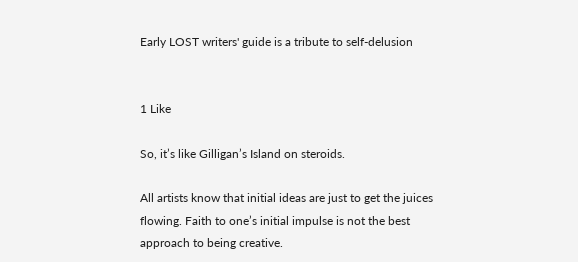Early LOST writers' guide is a tribute to self-delusion


1 Like

So, it’s like Gilligan’s Island on steroids.

All artists know that initial ideas are just to get the juices flowing. Faith to one’s initial impulse is not the best approach to being creative.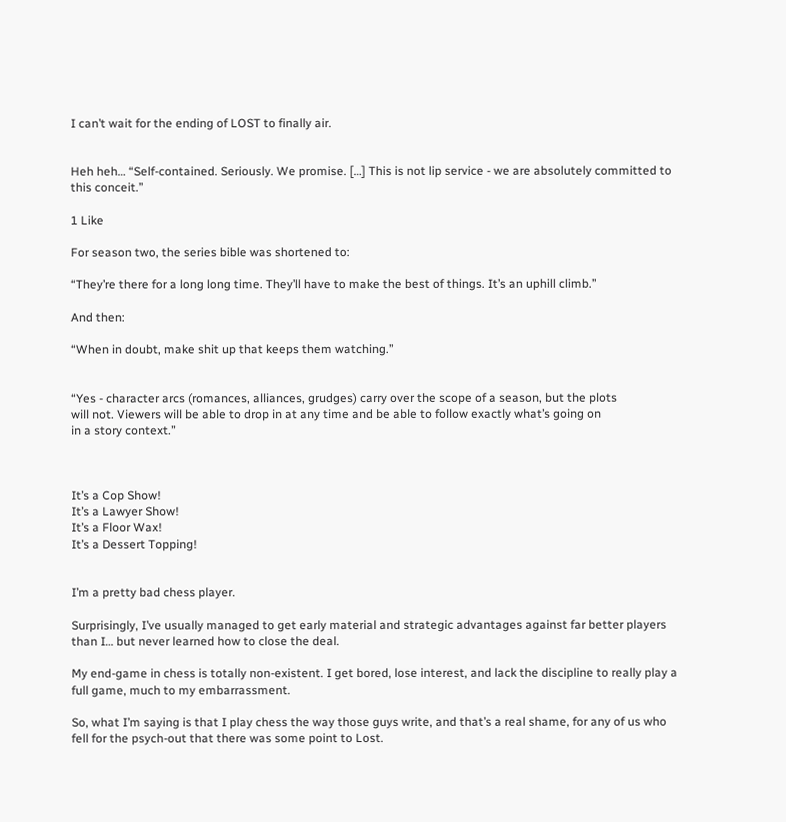I can’t wait for the ending of LOST to finally air.


Heh heh… “Self-contained. Seriously. We promise. […] This is not lip service - we are absolutely committed to this conceit.”

1 Like

For season two, the series bible was shortened to:

“They’re there for a long long time. They’ll have to make the best of things. It’s an uphill climb.”

And then:

“When in doubt, make shit up that keeps them watching.”


“Yes - character arcs (romances, alliances, grudges) carry over the scope of a season, but the plots
will not. Viewers will be able to drop in at any time and be able to follow exactly what’s going on
in a story context.”



It’s a Cop Show!
It’s a Lawyer Show!
It’s a Floor Wax!
It’s a Dessert Topping!


I’m a pretty bad chess player.

Surprisingly, I’ve usually managed to get early material and strategic advantages against far better players than I… but never learned how to close the deal.

My end-game in chess is totally non-existent. I get bored, lose interest, and lack the discipline to really play a full game, much to my embarrassment.

So, what I’m saying is that I play chess the way those guys write, and that’s a real shame, for any of us who fell for the psych-out that there was some point to Lost.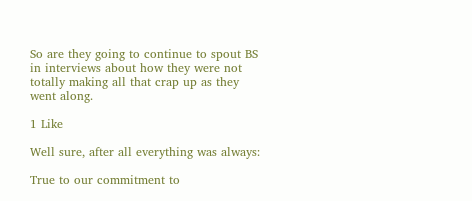So are they going to continue to spout BS in interviews about how they were not totally making all that crap up as they went along.

1 Like

Well sure, after all everything was always:

True to our commitment to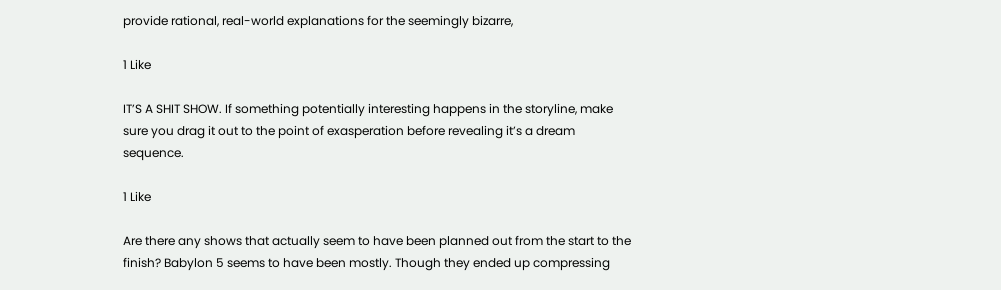provide rational, real-world explanations for the seemingly bizarre,

1 Like

IT’S A SHIT SHOW. If something potentially interesting happens in the storyline, make sure you drag it out to the point of exasperation before revealing it’s a dream sequence.

1 Like

Are there any shows that actually seem to have been planned out from the start to the finish? Babylon 5 seems to have been mostly. Though they ended up compressing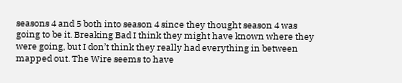seasons 4 and 5 both into season 4 since they thought season 4 was going to be it. Breaking Bad I think they might have known where they were going, but I don’t think they really had everything in between mapped out. The Wire seems to have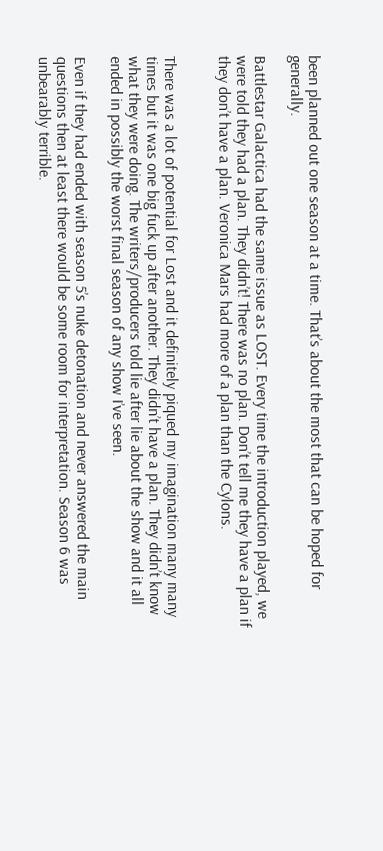been planned out one season at a time. That’s about the most that can be hoped for generally.

Battlestar Galactica had the same issue as LOST. Every time the introduction played, we were told they had a plan. They didn’t! There was no plan. Don’t tell me they have a plan if they don’t have a plan. Veronica Mars had more of a plan than the Cylons.


There was a lot of potential for Lost and it definitely piqued my imagination many many times but it was one big fuck up after another. They didn’t have a plan. They didn’t know what they were doing. The writers/producers told lie after lie about the show and it all ended in possibly the worst final season of any show I’ve seen.

Even if they had ended with season 5’s nuke detonation and never answered the main questions then at least there would be some room for interpretation. Season 6 was unbearably terrible.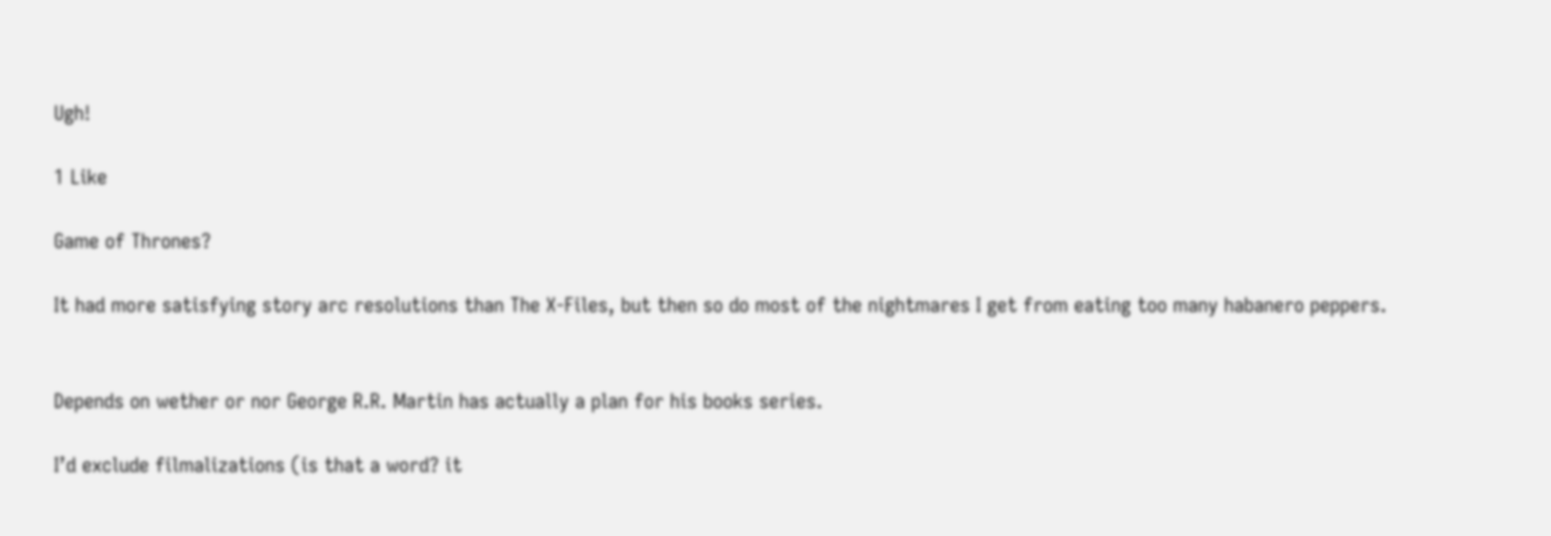Ugh!

1 Like

Game of Thrones?

It had more satisfying story arc resolutions than The X-Files, but then so do most of the nightmares I get from eating too many habanero peppers.


Depends on wether or nor George R.R. Martin has actually a plan for his books series.

I’d exclude filmalizations (is that a word? it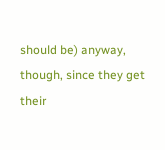should be) anyway, though, since they get their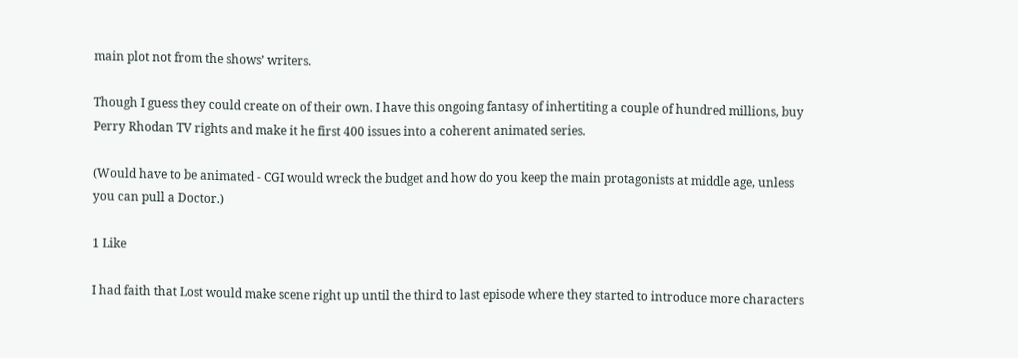main plot not from the shows’ writers.

Though I guess they could create on of their own. I have this ongoing fantasy of inhertiting a couple of hundred millions, buy Perry Rhodan TV rights and make it he first 400 issues into a coherent animated series.

(Would have to be animated - CGI would wreck the budget and how do you keep the main protagonists at middle age, unless you can pull a Doctor.)

1 Like

I had faith that Lost would make scene right up until the third to last episode where they started to introduce more characters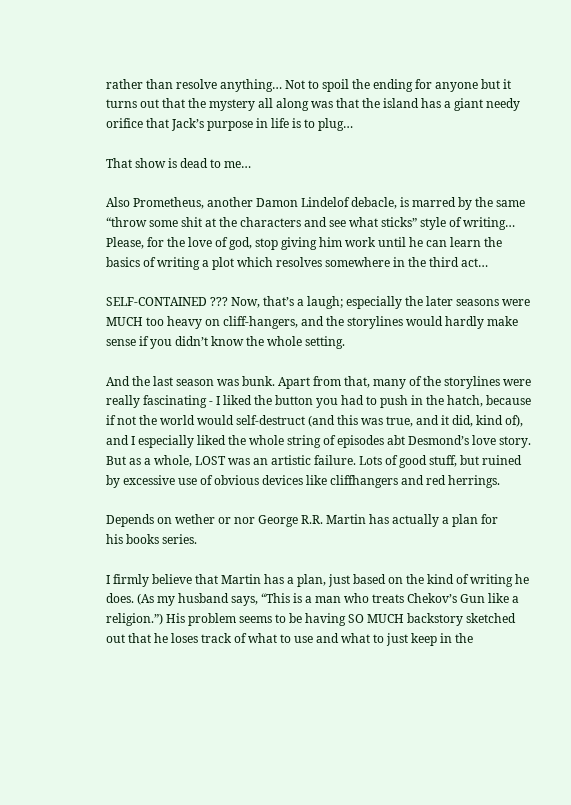rather than resolve anything… Not to spoil the ending for anyone but it turns out that the mystery all along was that the island has a giant needy orifice that Jack’s purpose in life is to plug…

That show is dead to me…

Also Prometheus, another Damon Lindelof debacle, is marred by the same “throw some shit at the characters and see what sticks” style of writing… Please, for the love of god, stop giving him work until he can learn the basics of writing a plot which resolves somewhere in the third act…

SELF-CONTAINED ??? Now, that’s a laugh; especially the later seasons were MUCH too heavy on cliff-hangers, and the storylines would hardly make sense if you didn’t know the whole setting.

And the last season was bunk. Apart from that, many of the storylines were really fascinating - I liked the button you had to push in the hatch, because if not the world would self-destruct (and this was true, and it did, kind of), and I especially liked the whole string of episodes abt Desmond’s love story. But as a whole, LOST was an artistic failure. Lots of good stuff, but ruined by excessive use of obvious devices like cliffhangers and red herrings.

Depends on wether or nor George R.R. Martin has actually a plan for
his books series.

I firmly believe that Martin has a plan, just based on the kind of writing he does. (As my husband says, “This is a man who treats Chekov’s Gun like a religion.”) His problem seems to be having SO MUCH backstory sketched out that he loses track of what to use and what to just keep in the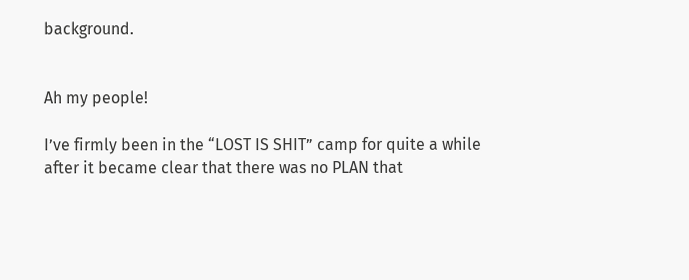background.


Ah my people!

I’ve firmly been in the “LOST IS SHIT” camp for quite a while after it became clear that there was no PLAN that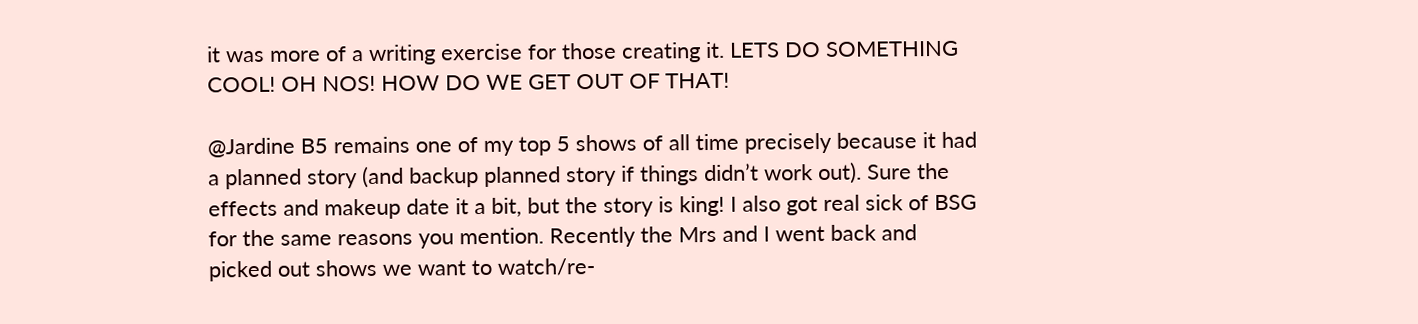it was more of a writing exercise for those creating it. LETS DO SOMETHING COOL! OH NOS! HOW DO WE GET OUT OF THAT!

@Jardine B5 remains one of my top 5 shows of all time precisely because it had a planned story (and backup planned story if things didn’t work out). Sure the effects and makeup date it a bit, but the story is king! I also got real sick of BSG for the same reasons you mention. Recently the Mrs and I went back and picked out shows we want to watch/re-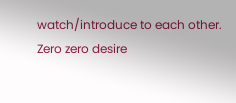watch/introduce to each other. Zero zero desire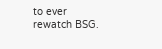to ever rewatch BSG.